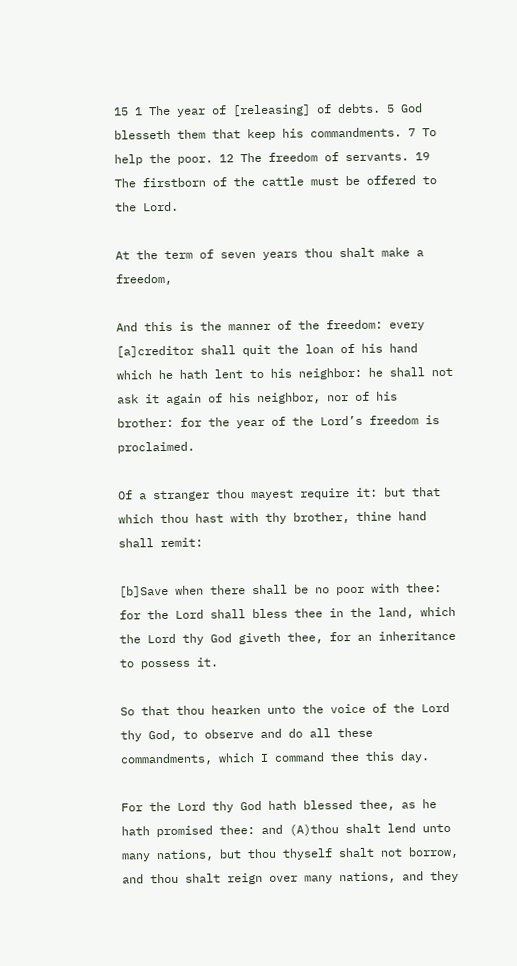15 1 The year of [releasing] of debts. 5 God blesseth them that keep his commandments. 7 To help the poor. 12 The freedom of servants. 19 The firstborn of the cattle must be offered to the Lord.

At the term of seven years thou shalt make a freedom,

And this is the manner of the freedom: every [a]creditor shall quit the loan of his hand which he hath lent to his neighbor: he shall not ask it again of his neighbor, nor of his brother: for the year of the Lord’s freedom is proclaimed.

Of a stranger thou mayest require it: but that which thou hast with thy brother, thine hand shall remit:

[b]Save when there shall be no poor with thee: for the Lord shall bless thee in the land, which the Lord thy God giveth thee, for an inheritance to possess it.

So that thou hearken unto the voice of the Lord thy God, to observe and do all these commandments, which I command thee this day.

For the Lord thy God hath blessed thee, as he hath promised thee: and (A)thou shalt lend unto many nations, but thou thyself shalt not borrow, and thou shalt reign over many nations, and they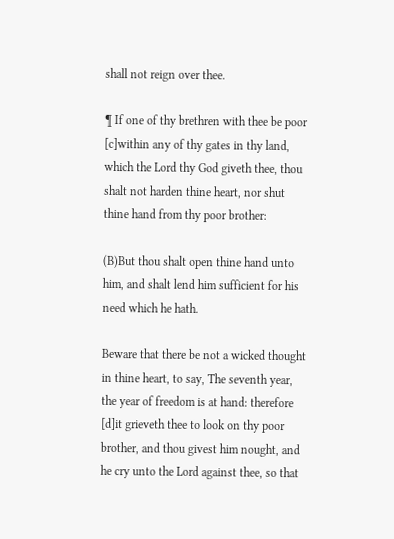shall not reign over thee.

¶ If one of thy brethren with thee be poor [c]within any of thy gates in thy land, which the Lord thy God giveth thee, thou shalt not harden thine heart, nor shut thine hand from thy poor brother:

(B)But thou shalt open thine hand unto him, and shalt lend him sufficient for his need which he hath.

Beware that there be not a wicked thought in thine heart, to say, The seventh year, the year of freedom is at hand: therefore [d]it grieveth thee to look on thy poor brother, and thou givest him nought, and he cry unto the Lord against thee, so that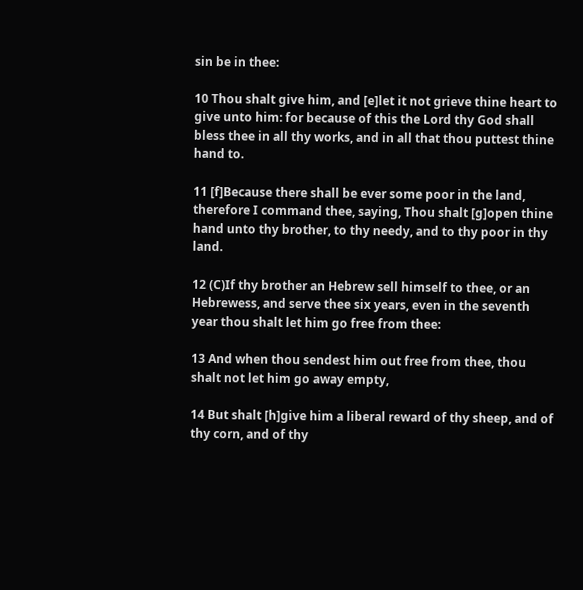sin be in thee:

10 Thou shalt give him, and [e]let it not grieve thine heart to give unto him: for because of this the Lord thy God shall bless thee in all thy works, and in all that thou puttest thine hand to.

11 [f]Because there shall be ever some poor in the land, therefore I command thee, saying, Thou shalt [g]open thine hand unto thy brother, to thy needy, and to thy poor in thy land.

12 (C)If thy brother an Hebrew sell himself to thee, or an Hebrewess, and serve thee six years, even in the seventh year thou shalt let him go free from thee:

13 And when thou sendest him out free from thee, thou shalt not let him go away empty,

14 But shalt [h]give him a liberal reward of thy sheep, and of thy corn, and of thy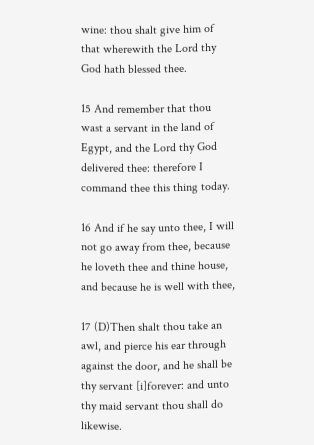wine: thou shalt give him of that wherewith the Lord thy God hath blessed thee.

15 And remember that thou wast a servant in the land of Egypt, and the Lord thy God delivered thee: therefore I command thee this thing today.

16 And if he say unto thee, I will not go away from thee, because he loveth thee and thine house, and because he is well with thee,

17 (D)Then shalt thou take an awl, and pierce his ear through against the door, and he shall be thy servant [i]forever: and unto thy maid servant thou shall do likewise.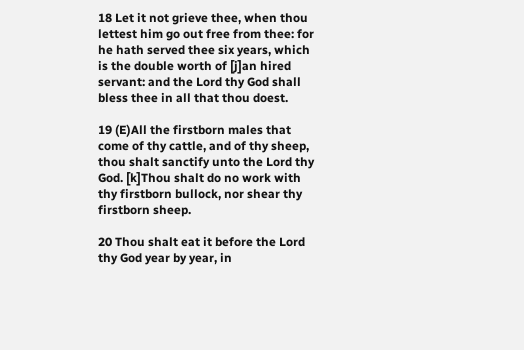18 Let it not grieve thee, when thou lettest him go out free from thee: for he hath served thee six years, which is the double worth of [j]an hired servant: and the Lord thy God shall bless thee in all that thou doest.

19 (E)All the firstborn males that come of thy cattle, and of thy sheep, thou shalt sanctify unto the Lord thy God. [k]Thou shalt do no work with thy firstborn bullock, nor shear thy firstborn sheep.

20 Thou shalt eat it before the Lord thy God year by year, in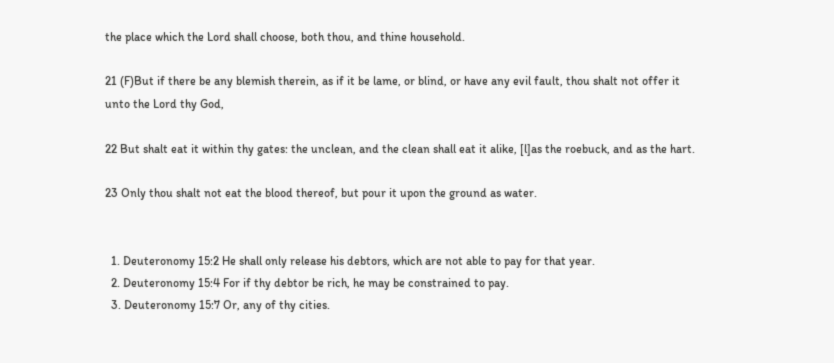the place which the Lord shall choose, both thou, and thine household.

21 (F)But if there be any blemish therein, as if it be lame, or blind, or have any evil fault, thou shalt not offer it unto the Lord thy God,

22 But shalt eat it within thy gates: the unclean, and the clean shall eat it alike, [l]as the roebuck, and as the hart.

23 Only thou shalt not eat the blood thereof, but pour it upon the ground as water.


  1. Deuteronomy 15:2 He shall only release his debtors, which are not able to pay for that year.
  2. Deuteronomy 15:4 For if thy debtor be rich, he may be constrained to pay.
  3. Deuteronomy 15:7 Or, any of thy cities.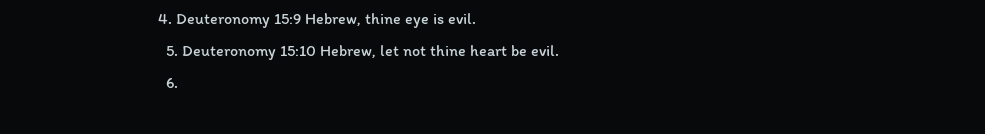4. Deuteronomy 15:9 Hebrew, thine eye is evil.
  5. Deuteronomy 15:10 Hebrew, let not thine heart be evil.
  6.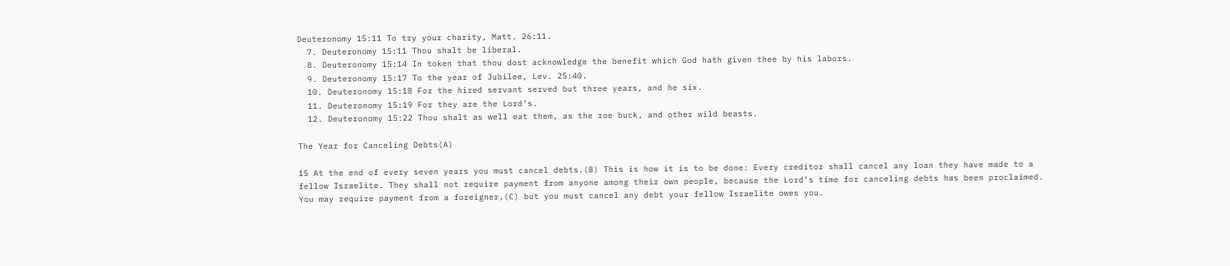Deuteronomy 15:11 To try your charity, Matt. 26:11.
  7. Deuteronomy 15:11 Thou shalt be liberal.
  8. Deuteronomy 15:14 In token that thou dost acknowledge the benefit which God hath given thee by his labors.
  9. Deuteronomy 15:17 To the year of Jubilee, Lev. 25:40.
  10. Deuteronomy 15:18 For the hired servant served but three years, and he six.
  11. Deuteronomy 15:19 For they are the Lord’s.
  12. Deuteronomy 15:22 Thou shalt as well eat them, as the roe buck, and other wild beasts.

The Year for Canceling Debts(A)

15 At the end of every seven years you must cancel debts.(B) This is how it is to be done: Every creditor shall cancel any loan they have made to a fellow Israelite. They shall not require payment from anyone among their own people, because the Lord’s time for canceling debts has been proclaimed. You may require payment from a foreigner,(C) but you must cancel any debt your fellow Israelite owes you.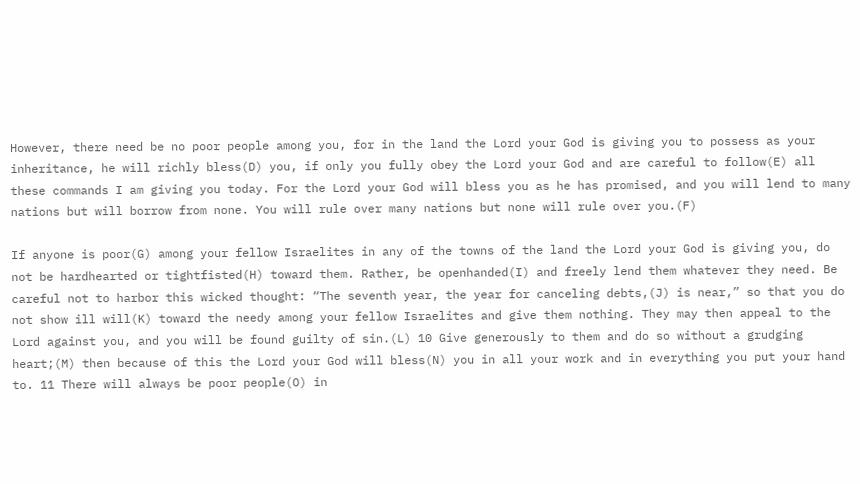However, there need be no poor people among you, for in the land the Lord your God is giving you to possess as your inheritance, he will richly bless(D) you, if only you fully obey the Lord your God and are careful to follow(E) all these commands I am giving you today. For the Lord your God will bless you as he has promised, and you will lend to many nations but will borrow from none. You will rule over many nations but none will rule over you.(F)

If anyone is poor(G) among your fellow Israelites in any of the towns of the land the Lord your God is giving you, do not be hardhearted or tightfisted(H) toward them. Rather, be openhanded(I) and freely lend them whatever they need. Be careful not to harbor this wicked thought: “The seventh year, the year for canceling debts,(J) is near,” so that you do not show ill will(K) toward the needy among your fellow Israelites and give them nothing. They may then appeal to the Lord against you, and you will be found guilty of sin.(L) 10 Give generously to them and do so without a grudging heart;(M) then because of this the Lord your God will bless(N) you in all your work and in everything you put your hand to. 11 There will always be poor people(O) in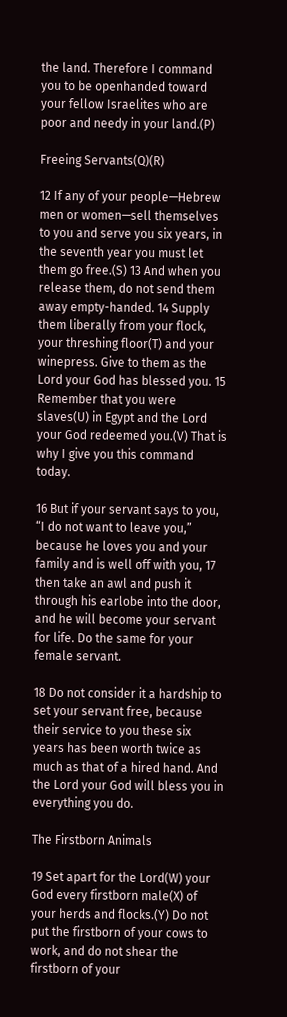the land. Therefore I command you to be openhanded toward your fellow Israelites who are poor and needy in your land.(P)

Freeing Servants(Q)(R)

12 If any of your people—Hebrew men or women—sell themselves to you and serve you six years, in the seventh year you must let them go free.(S) 13 And when you release them, do not send them away empty-handed. 14 Supply them liberally from your flock, your threshing floor(T) and your winepress. Give to them as the Lord your God has blessed you. 15 Remember that you were slaves(U) in Egypt and the Lord your God redeemed you.(V) That is why I give you this command today.

16 But if your servant says to you, “I do not want to leave you,” because he loves you and your family and is well off with you, 17 then take an awl and push it through his earlobe into the door, and he will become your servant for life. Do the same for your female servant.

18 Do not consider it a hardship to set your servant free, because their service to you these six years has been worth twice as much as that of a hired hand. And the Lord your God will bless you in everything you do.

The Firstborn Animals

19 Set apart for the Lord(W) your God every firstborn male(X) of your herds and flocks.(Y) Do not put the firstborn of your cows to work, and do not shear the firstborn of your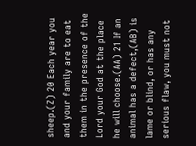sheep.(Z) 20 Each year you and your family are to eat them in the presence of the Lord your God at the place he will choose.(AA) 21 If an animal has a defect,(AB) is lame or blind, or has any serious flaw, you must not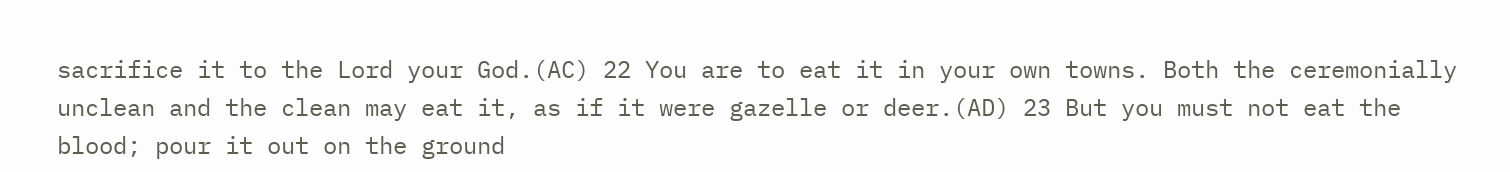sacrifice it to the Lord your God.(AC) 22 You are to eat it in your own towns. Both the ceremonially unclean and the clean may eat it, as if it were gazelle or deer.(AD) 23 But you must not eat the blood; pour it out on the ground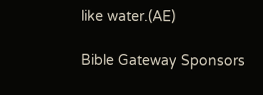like water.(AE)

Bible Gateway Sponsors